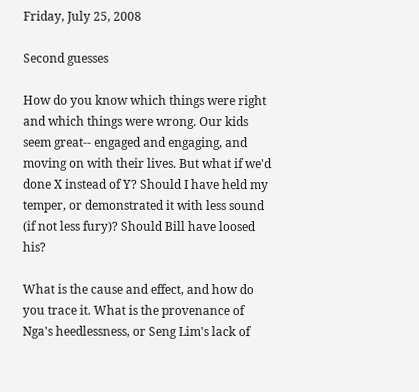Friday, July 25, 2008

Second guesses

How do you know which things were right and which things were wrong. Our kids seem great-- engaged and engaging, and moving on with their lives. But what if we'd done X instead of Y? Should I have held my temper, or demonstrated it with less sound (if not less fury)? Should Bill have loosed his?

What is the cause and effect, and how do you trace it. What is the provenance of Nga's heedlessness, or Seng Lim's lack of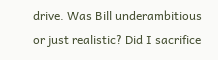drive. Was Bill underambitious or just realistic? Did I sacrifice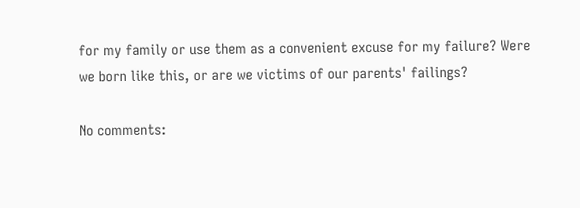for my family or use them as a convenient excuse for my failure? Were we born like this, or are we victims of our parents' failings?

No comments: